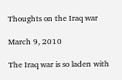Thoughts on the Iraq war

March 9, 2010

The Iraq war is so laden with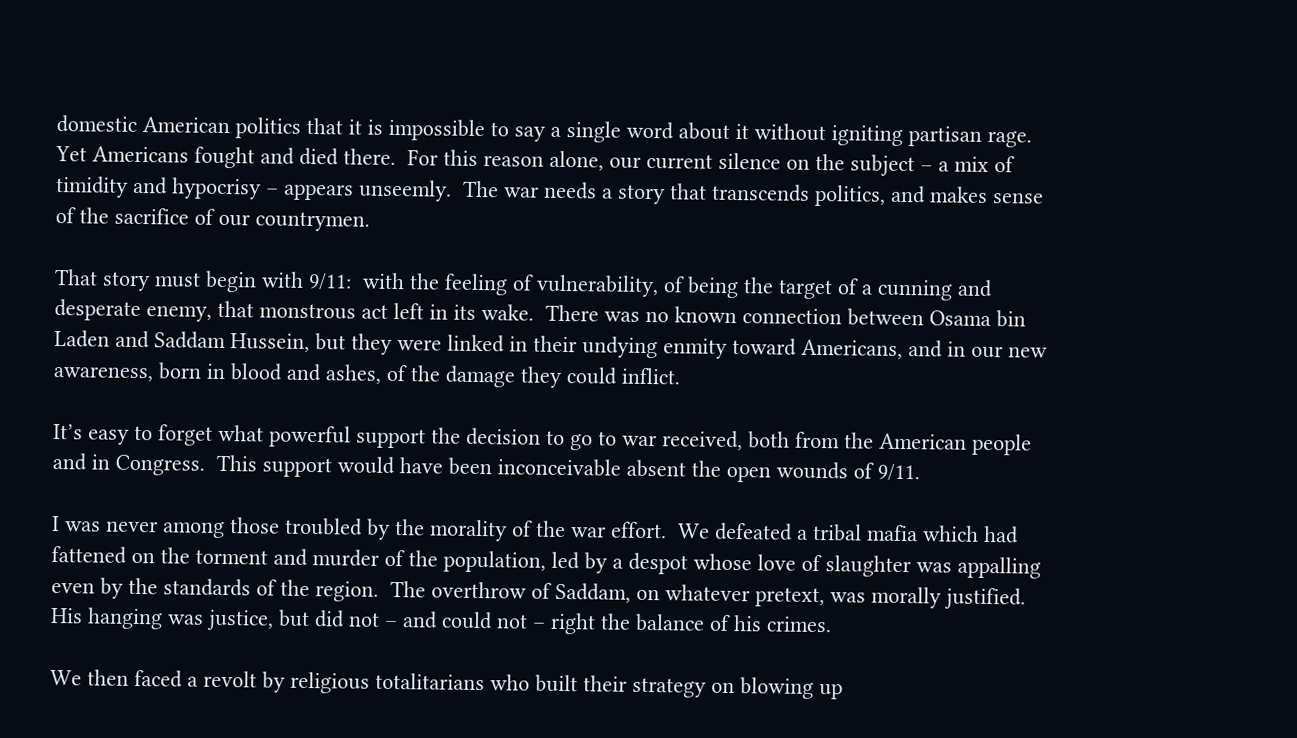domestic American politics that it is impossible to say a single word about it without igniting partisan rage.  Yet Americans fought and died there.  For this reason alone, our current silence on the subject – a mix of timidity and hypocrisy – appears unseemly.  The war needs a story that transcends politics, and makes sense of the sacrifice of our countrymen.

That story must begin with 9/11:  with the feeling of vulnerability, of being the target of a cunning and desperate enemy, that monstrous act left in its wake.  There was no known connection between Osama bin Laden and Saddam Hussein, but they were linked in their undying enmity toward Americans, and in our new awareness, born in blood and ashes, of the damage they could inflict.

It’s easy to forget what powerful support the decision to go to war received, both from the American people and in Congress.  This support would have been inconceivable absent the open wounds of 9/11.

I was never among those troubled by the morality of the war effort.  We defeated a tribal mafia which had fattened on the torment and murder of the population, led by a despot whose love of slaughter was appalling even by the standards of the region.  The overthrow of Saddam, on whatever pretext, was morally justified.  His hanging was justice, but did not – and could not – right the balance of his crimes.

We then faced a revolt by religious totalitarians who built their strategy on blowing up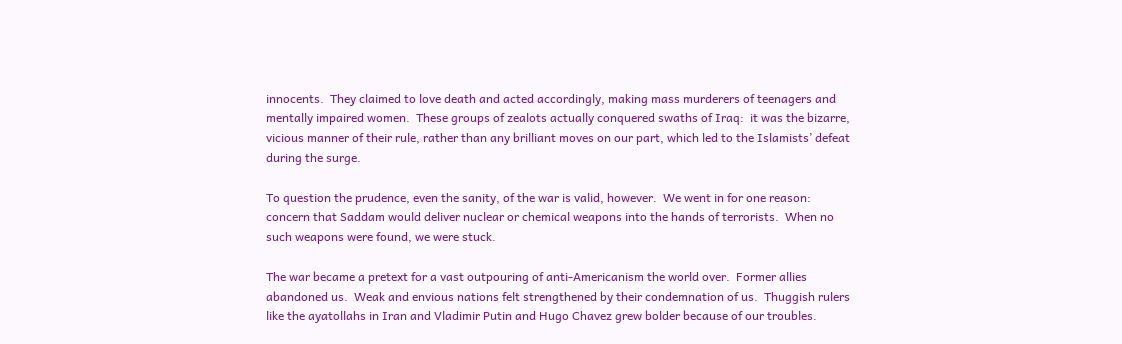innocents.  They claimed to love death and acted accordingly, making mass murderers of teenagers and mentally impaired women.  These groups of zealots actually conquered swaths of Iraq:  it was the bizarre, vicious manner of their rule, rather than any brilliant moves on our part, which led to the Islamists’ defeat during the surge.

To question the prudence, even the sanity, of the war is valid, however.  We went in for one reason:  concern that Saddam would deliver nuclear or chemical weapons into the hands of terrorists.  When no such weapons were found, we were stuck.

The war became a pretext for a vast outpouring of anti-Americanism the world over.  Former allies abandoned us.  Weak and envious nations felt strengthened by their condemnation of us.  Thuggish rulers like the ayatollahs in Iran and Vladimir Putin and Hugo Chavez grew bolder because of our troubles.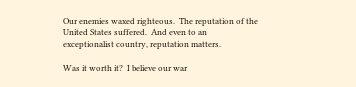Our enemies waxed righteous.  The reputation of the United States suffered.  And even to an exceptionalist country, reputation matters.

Was it worth it?  I believe our war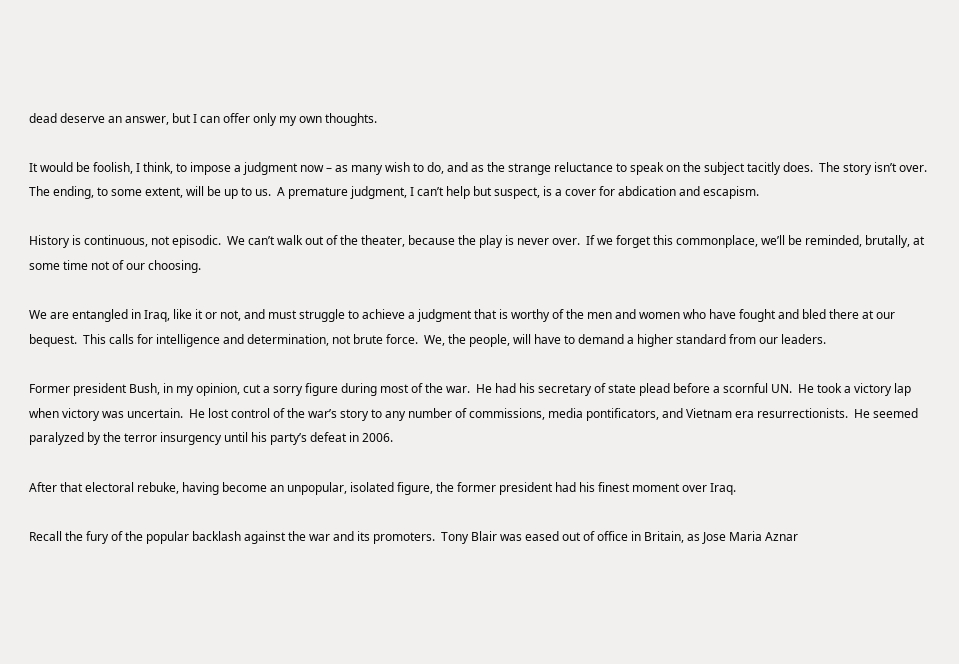dead deserve an answer, but I can offer only my own thoughts.

It would be foolish, I think, to impose a judgment now – as many wish to do, and as the strange reluctance to speak on the subject tacitly does.  The story isn’t over.  The ending, to some extent, will be up to us.  A premature judgment, I can’t help but suspect, is a cover for abdication and escapism.

History is continuous, not episodic.  We can’t walk out of the theater, because the play is never over.  If we forget this commonplace, we’ll be reminded, brutally, at some time not of our choosing.

We are entangled in Iraq, like it or not, and must struggle to achieve a judgment that is worthy of the men and women who have fought and bled there at our bequest.  This calls for intelligence and determination, not brute force.  We, the people, will have to demand a higher standard from our leaders.

Former president Bush, in my opinion, cut a sorry figure during most of the war.  He had his secretary of state plead before a scornful UN.  He took a victory lap when victory was uncertain.  He lost control of the war’s story to any number of commissions, media pontificators, and Vietnam era resurrectionists.  He seemed paralyzed by the terror insurgency until his party’s defeat in 2006.

After that electoral rebuke, having become an unpopular, isolated figure, the former president had his finest moment over Iraq.

Recall the fury of the popular backlash against the war and its promoters.  Tony Blair was eased out of office in Britain, as Jose Maria Aznar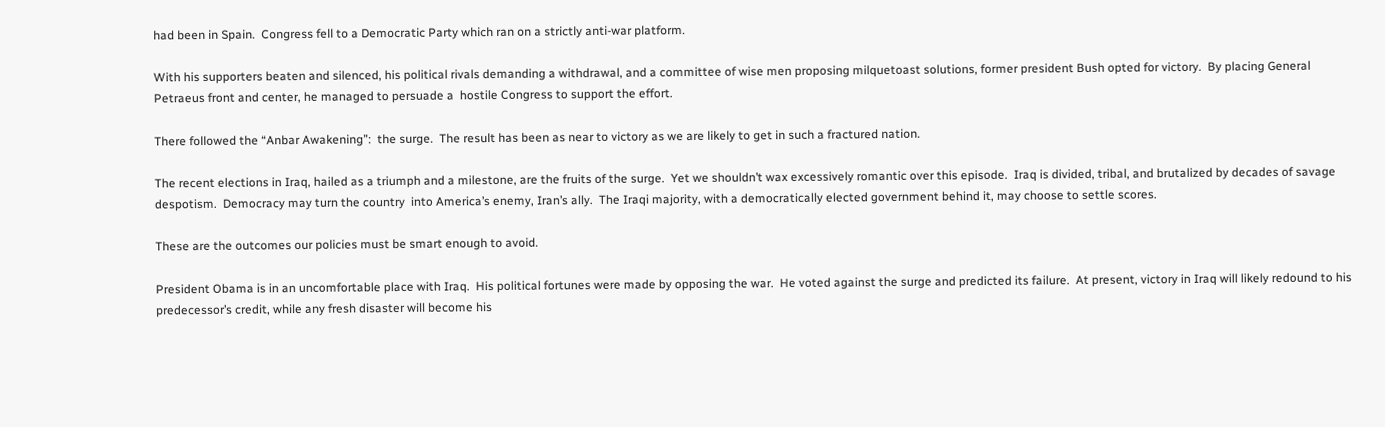had been in Spain.  Congress fell to a Democratic Party which ran on a strictly anti-war platform.

With his supporters beaten and silenced, his political rivals demanding a withdrawal, and a committee of wise men proposing milquetoast solutions, former president Bush opted for victory.  By placing General Petraeus front and center, he managed to persuade a  hostile Congress to support the effort.

There followed the “Anbar Awakening”:  the surge.  The result has been as near to victory as we are likely to get in such a fractured nation.

The recent elections in Iraq, hailed as a triumph and a milestone, are the fruits of the surge.  Yet we shouldn’t wax excessively romantic over this episode.  Iraq is divided, tribal, and brutalized by decades of savage despotism.  Democracy may turn the country  into America’s enemy, Iran’s ally.  The Iraqi majority, with a democratically elected government behind it, may choose to settle scores.

These are the outcomes our policies must be smart enough to avoid.

President Obama is in an uncomfortable place with Iraq.  His political fortunes were made by opposing the war.  He voted against the surge and predicted its failure.  At present, victory in Iraq will likely redound to his predecessor’s credit, while any fresh disaster will become his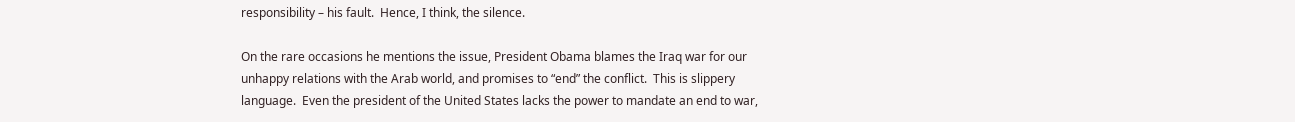responsibility – his fault.  Hence, I think, the silence.

On the rare occasions he mentions the issue, President Obama blames the Iraq war for our unhappy relations with the Arab world, and promises to “end” the conflict.  This is slippery language.  Even the president of the United States lacks the power to mandate an end to war,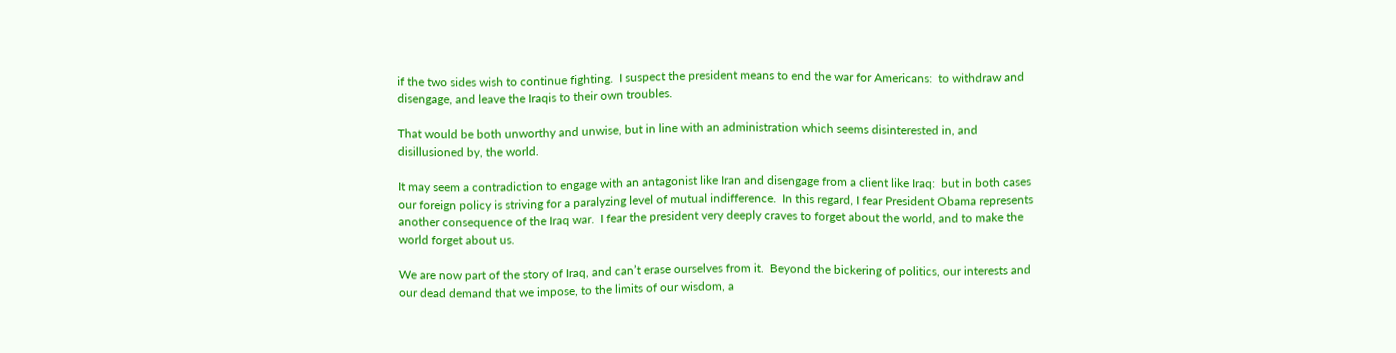if the two sides wish to continue fighting.  I suspect the president means to end the war for Americans:  to withdraw and disengage, and leave the Iraqis to their own troubles.

That would be both unworthy and unwise, but in line with an administration which seems disinterested in, and disillusioned by, the world.

It may seem a contradiction to engage with an antagonist like Iran and disengage from a client like Iraq:  but in both cases our foreign policy is striving for a paralyzing level of mutual indifference.  In this regard, I fear President Obama represents another consequence of the Iraq war.  I fear the president very deeply craves to forget about the world, and to make the world forget about us.

We are now part of the story of Iraq, and can’t erase ourselves from it.  Beyond the bickering of politics, our interests and our dead demand that we impose, to the limits of our wisdom, a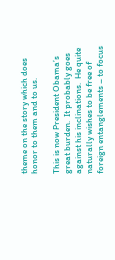theme on the story which does honor to them and to us.

This is now President Obama’s great burden.  It probably goes against his inclinations.  He quite naturally wishes to be free of foreign entanglements – to focus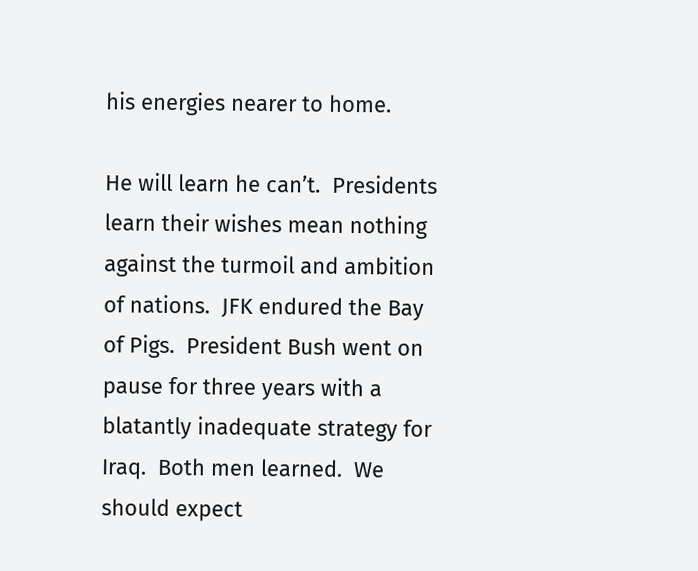his energies nearer to home.

He will learn he can’t.  Presidents learn their wishes mean nothing against the turmoil and ambition of nations.  JFK endured the Bay of Pigs.  President Bush went on pause for three years with a blatantly inadequate strategy for Iraq.  Both men learned.  We should expect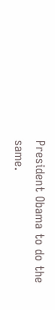President Obama to do the same.